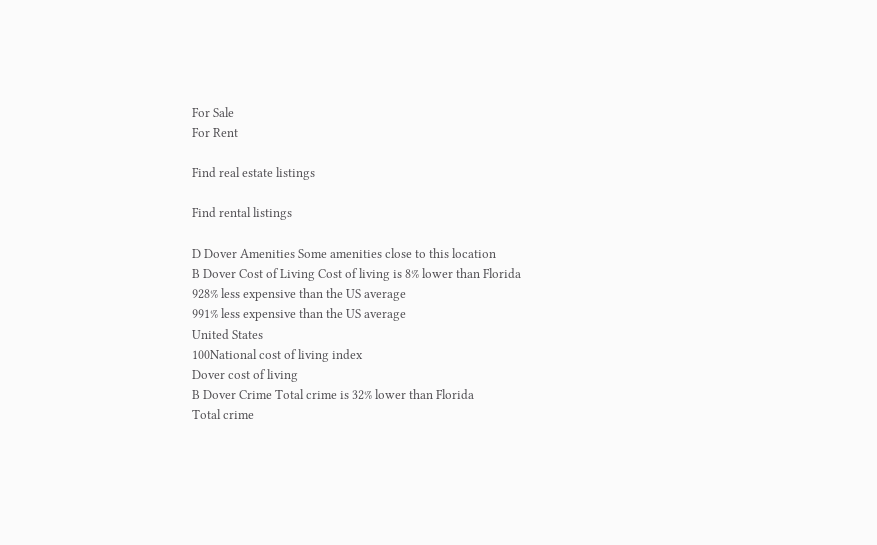For Sale
For Rent

Find real estate listings

Find rental listings

D Dover Amenities Some amenities close to this location
B Dover Cost of Living Cost of living is 8% lower than Florida
928% less expensive than the US average
991% less expensive than the US average
United States
100National cost of living index
Dover cost of living
B Dover Crime Total crime is 32% lower than Florida
Total crime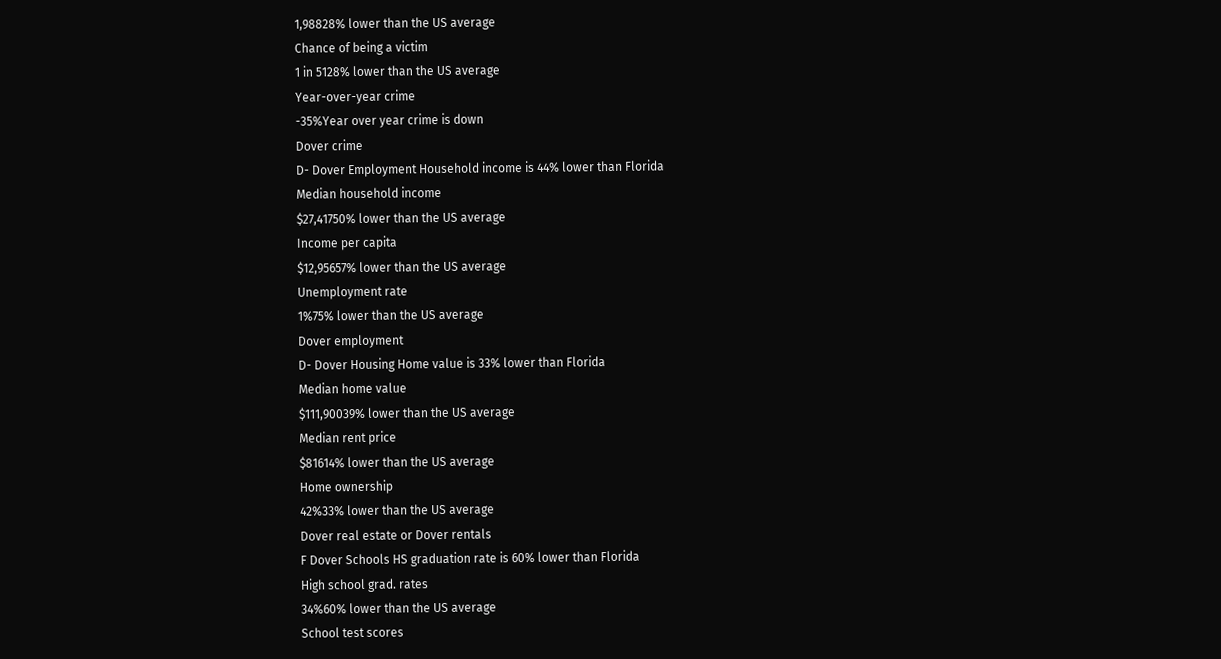1,98828% lower than the US average
Chance of being a victim
1 in 5128% lower than the US average
Year-over-year crime
-35%Year over year crime is down
Dover crime
D- Dover Employment Household income is 44% lower than Florida
Median household income
$27,41750% lower than the US average
Income per capita
$12,95657% lower than the US average
Unemployment rate
1%75% lower than the US average
Dover employment
D- Dover Housing Home value is 33% lower than Florida
Median home value
$111,90039% lower than the US average
Median rent price
$81614% lower than the US average
Home ownership
42%33% lower than the US average
Dover real estate or Dover rentals
F Dover Schools HS graduation rate is 60% lower than Florida
High school grad. rates
34%60% lower than the US average
School test scores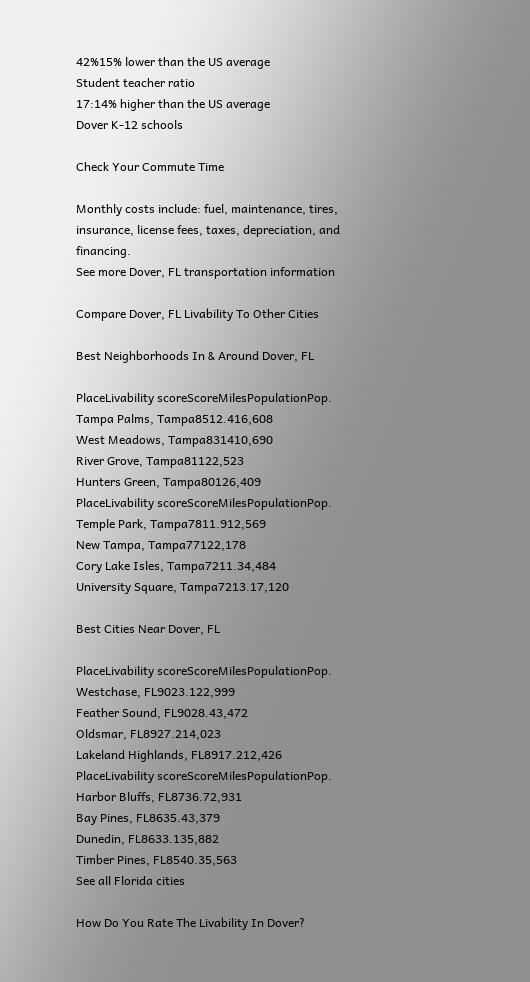42%15% lower than the US average
Student teacher ratio
17:14% higher than the US average
Dover K-12 schools

Check Your Commute Time

Monthly costs include: fuel, maintenance, tires, insurance, license fees, taxes, depreciation, and financing.
See more Dover, FL transportation information

Compare Dover, FL Livability To Other Cities

Best Neighborhoods In & Around Dover, FL

PlaceLivability scoreScoreMilesPopulationPop.
Tampa Palms, Tampa8512.416,608
West Meadows, Tampa831410,690
River Grove, Tampa81122,523
Hunters Green, Tampa80126,409
PlaceLivability scoreScoreMilesPopulationPop.
Temple Park, Tampa7811.912,569
New Tampa, Tampa77122,178
Cory Lake Isles, Tampa7211.34,484
University Square, Tampa7213.17,120

Best Cities Near Dover, FL

PlaceLivability scoreScoreMilesPopulationPop.
Westchase, FL9023.122,999
Feather Sound, FL9028.43,472
Oldsmar, FL8927.214,023
Lakeland Highlands, FL8917.212,426
PlaceLivability scoreScoreMilesPopulationPop.
Harbor Bluffs, FL8736.72,931
Bay Pines, FL8635.43,379
Dunedin, FL8633.135,882
Timber Pines, FL8540.35,563
See all Florida cities

How Do You Rate The Livability In Dover?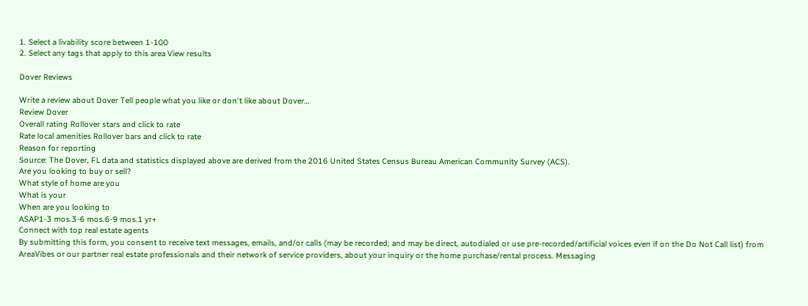1. Select a livability score between 1-100
2. Select any tags that apply to this area View results

Dover Reviews

Write a review about Dover Tell people what you like or don't like about Dover…
Review Dover
Overall rating Rollover stars and click to rate
Rate local amenities Rollover bars and click to rate
Reason for reporting
Source: The Dover, FL data and statistics displayed above are derived from the 2016 United States Census Bureau American Community Survey (ACS).
Are you looking to buy or sell?
What style of home are you
What is your
When are you looking to
ASAP1-3 mos.3-6 mos.6-9 mos.1 yr+
Connect with top real estate agents
By submitting this form, you consent to receive text messages, emails, and/or calls (may be recorded; and may be direct, autodialed or use pre-recorded/artificial voices even if on the Do Not Call list) from AreaVibes or our partner real estate professionals and their network of service providers, about your inquiry or the home purchase/rental process. Messaging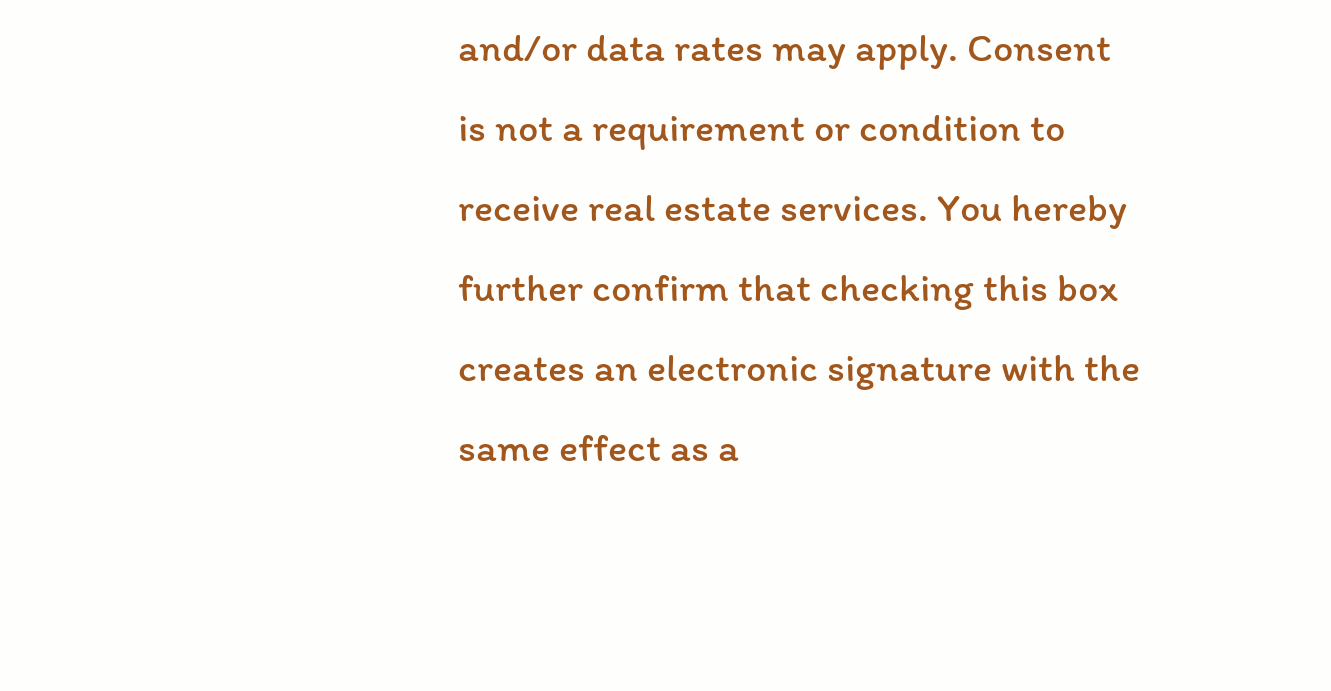and/or data rates may apply. Consent is not a requirement or condition to receive real estate services. You hereby further confirm that checking this box creates an electronic signature with the same effect as a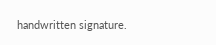handwritten signature.